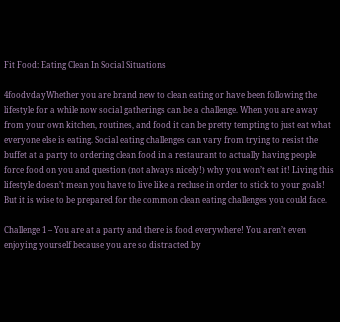Fit Food: Eating Clean In Social Situations

4foodvdayWhether you are brand new to clean eating or have been following the lifestyle for a while now social gatherings can be a challenge. When you are away from your own kitchen, routines, and food it can be pretty tempting to just eat what everyone else is eating. Social eating challenges can vary from trying to resist the buffet at a party to ordering clean food in a restaurant to actually having people force food on you and question (not always nicely!) why you won’t eat it! Living this lifestyle doesn’t mean you have to live like a recluse in order to stick to your goals! But it is wise to be prepared for the common clean eating challenges you could face.

Challenge 1 – You are at a party and there is food everywhere! You aren’t even enjoying yourself because you are so distracted by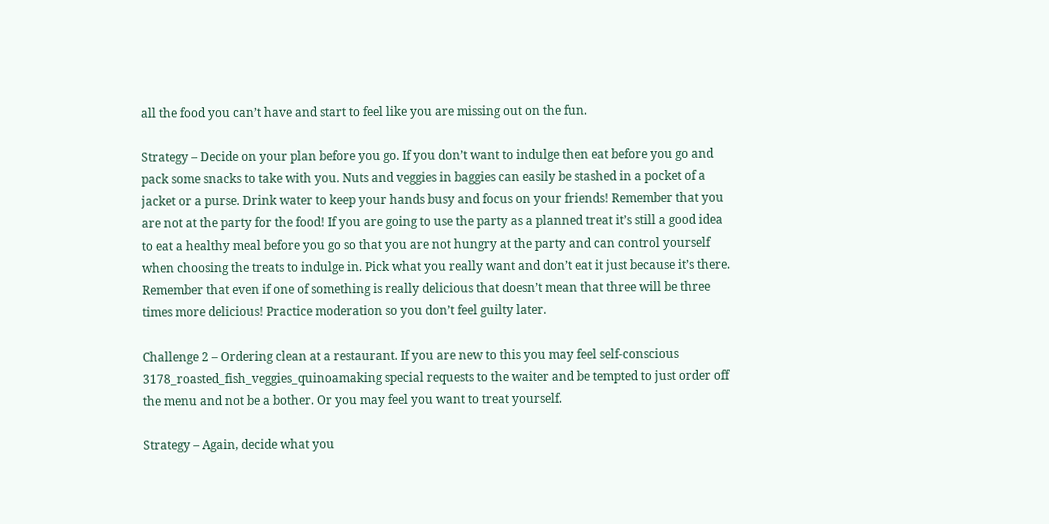all the food you can’t have and start to feel like you are missing out on the fun.

Strategy – Decide on your plan before you go. If you don’t want to indulge then eat before you go and pack some snacks to take with you. Nuts and veggies in baggies can easily be stashed in a pocket of a jacket or a purse. Drink water to keep your hands busy and focus on your friends! Remember that you are not at the party for the food! If you are going to use the party as a planned treat it’s still a good idea to eat a healthy meal before you go so that you are not hungry at the party and can control yourself when choosing the treats to indulge in. Pick what you really want and don’t eat it just because it’s there. Remember that even if one of something is really delicious that doesn’t mean that three will be three times more delicious! Practice moderation so you don’t feel guilty later.

Challenge 2 – Ordering clean at a restaurant. If you are new to this you may feel self-conscious 3178_roasted_fish_veggies_quinoamaking special requests to the waiter and be tempted to just order off the menu and not be a bother. Or you may feel you want to treat yourself.

Strategy – Again, decide what you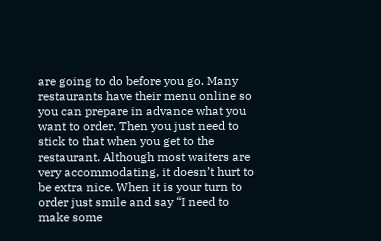are going to do before you go. Many restaurants have their menu online so you can prepare in advance what you want to order. Then you just need to stick to that when you get to the restaurant. Although most waiters are very accommodating, it doesn’t hurt to be extra nice. When it is your turn to order just smile and say “I need to make some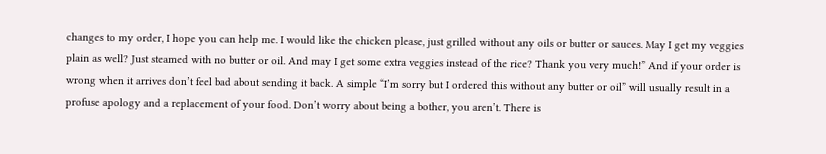changes to my order, I hope you can help me. I would like the chicken please, just grilled without any oils or butter or sauces. May I get my veggies plain as well? Just steamed with no butter or oil. And may I get some extra veggies instead of the rice? Thank you very much!” And if your order is wrong when it arrives don’t feel bad about sending it back. A simple “I’m sorry but I ordered this without any butter or oil” will usually result in a profuse apology and a replacement of your food. Don’t worry about being a bother, you aren’t. There is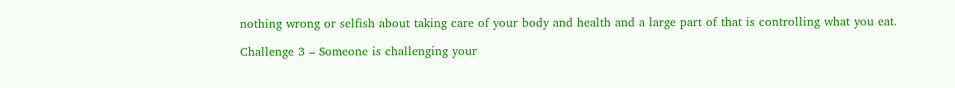nothing wrong or selfish about taking care of your body and health and a large part of that is controlling what you eat.

Challenge 3 – Someone is challenging your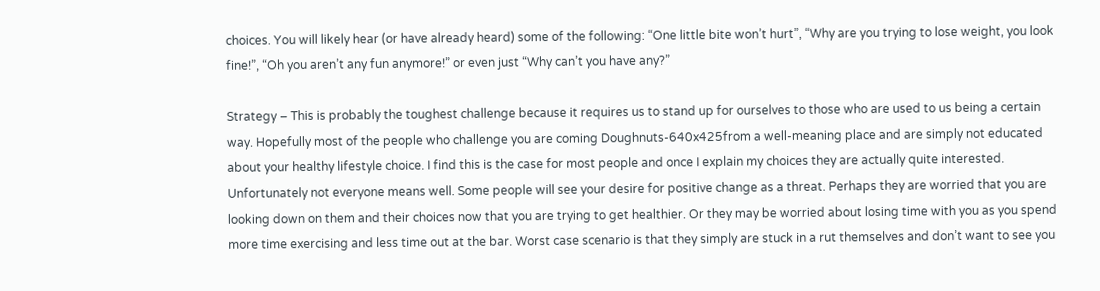choices. You will likely hear (or have already heard) some of the following: “One little bite won’t hurt”, “Why are you trying to lose weight, you look fine!”, “Oh you aren’t any fun anymore!” or even just “Why can’t you have any?”

Strategy – This is probably the toughest challenge because it requires us to stand up for ourselves to those who are used to us being a certain way. Hopefully most of the people who challenge you are coming Doughnuts-640x425from a well-meaning place and are simply not educated about your healthy lifestyle choice. I find this is the case for most people and once I explain my choices they are actually quite interested. Unfortunately not everyone means well. Some people will see your desire for positive change as a threat. Perhaps they are worried that you are looking down on them and their choices now that you are trying to get healthier. Or they may be worried about losing time with you as you spend more time exercising and less time out at the bar. Worst case scenario is that they simply are stuck in a rut themselves and don’t want to see you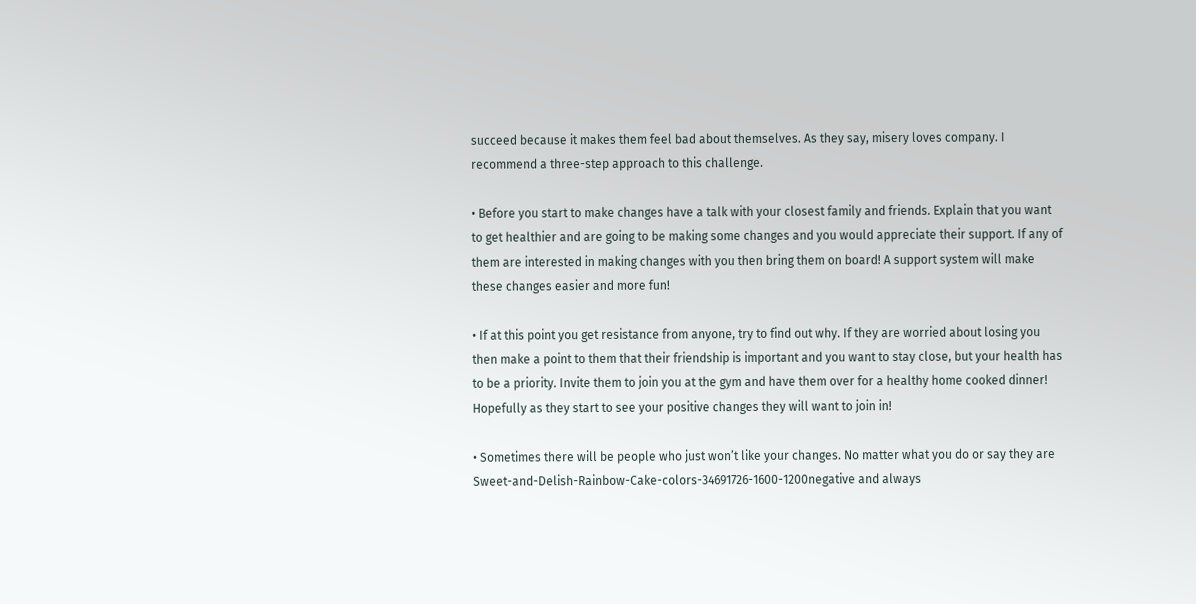succeed because it makes them feel bad about themselves. As they say, misery loves company. I recommend a three-step approach to this challenge.

• Before you start to make changes have a talk with your closest family and friends. Explain that you want to get healthier and are going to be making some changes and you would appreciate their support. If any of them are interested in making changes with you then bring them on board! A support system will make these changes easier and more fun!

• If at this point you get resistance from anyone, try to find out why. If they are worried about losing you then make a point to them that their friendship is important and you want to stay close, but your health has to be a priority. Invite them to join you at the gym and have them over for a healthy home cooked dinner! Hopefully as they start to see your positive changes they will want to join in!

• Sometimes there will be people who just won’t like your changes. No matter what you do or say they are Sweet-and-Delish-Rainbow-Cake-colors-34691726-1600-1200negative and always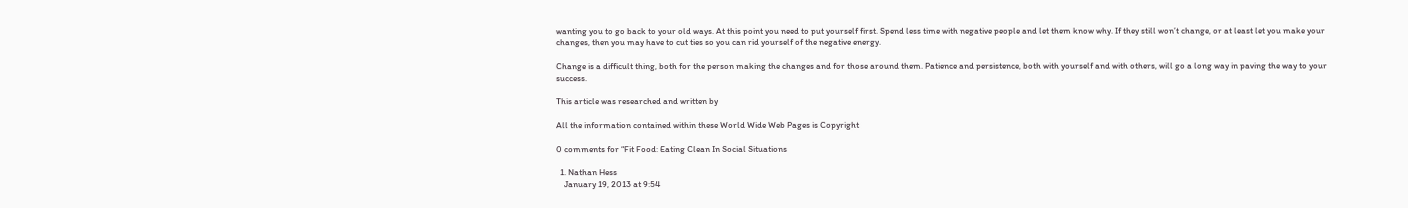wanting you to go back to your old ways. At this point you need to put yourself first. Spend less time with negative people and let them know why. If they still won’t change, or at least let you make your changes, then you may have to cut ties so you can rid yourself of the negative energy.

Change is a difficult thing, both for the person making the changes and for those around them. Patience and persistence, both with yourself and with others, will go a long way in paving the way to your success.

This article was researched and written by

All the information contained within these World Wide Web Pages is Copyright

0 comments for “Fit Food: Eating Clean In Social Situations

  1. Nathan Hess
    January 19, 2013 at 9:54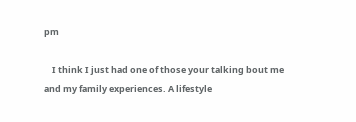pm

    I think I just had one of those your talking bout me and my family experiences. A lifestyle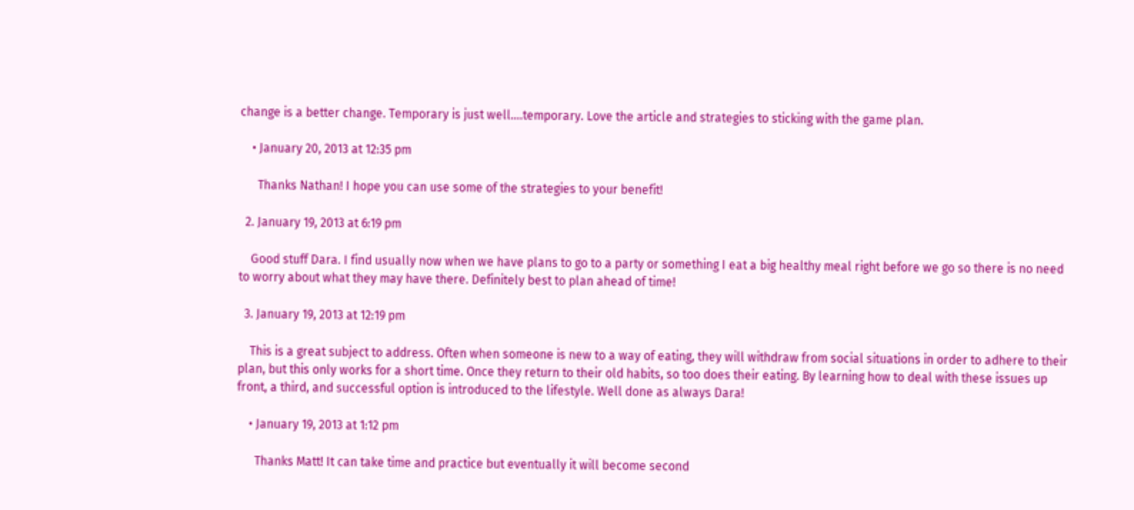change is a better change. Temporary is just well….temporary. Love the article and strategies to sticking with the game plan.

    • January 20, 2013 at 12:35 pm

      Thanks Nathan! I hope you can use some of the strategies to your benefit!

  2. January 19, 2013 at 6:19 pm

    Good stuff Dara. I find usually now when we have plans to go to a party or something I eat a big healthy meal right before we go so there is no need to worry about what they may have there. Definitely best to plan ahead of time!

  3. January 19, 2013 at 12:19 pm

    This is a great subject to address. Often when someone is new to a way of eating, they will withdraw from social situations in order to adhere to their plan, but this only works for a short time. Once they return to their old habits, so too does their eating. By learning how to deal with these issues up front, a third, and successful option is introduced to the lifestyle. Well done as always Dara!

    • January 19, 2013 at 1:12 pm

      Thanks Matt! It can take time and practice but eventually it will become second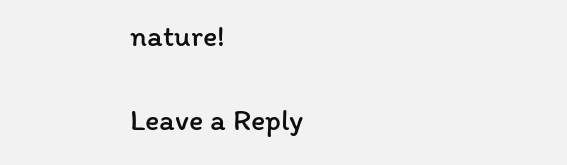nature!

Leave a Reply